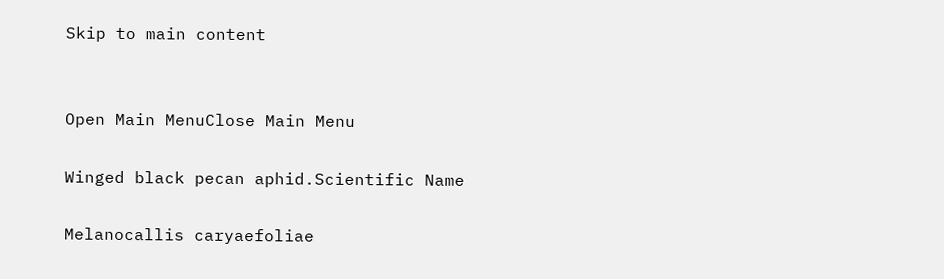Skip to main content


Open Main MenuClose Main Menu

Winged black pecan aphid.Scientific Name

Melanocallis caryaefoliae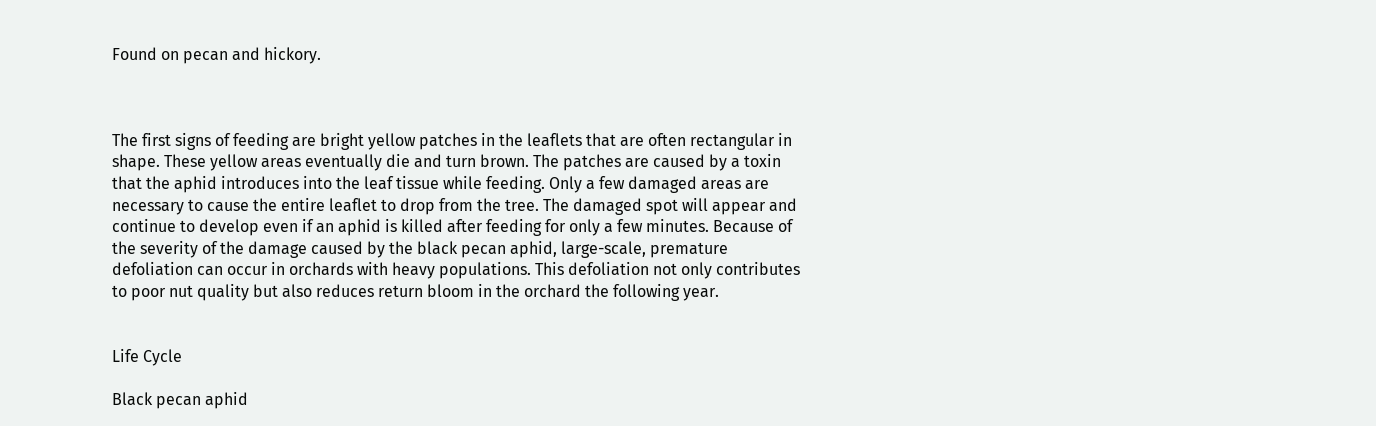Found on pecan and hickory.



The first signs of feeding are bright yellow patches in the leaflets that are often rectangular in shape. These yellow areas eventually die and turn brown. The patches are caused by a toxin that the aphid introduces into the leaf tissue while feeding. Only a few damaged areas are necessary to cause the entire leaflet to drop from the tree. The damaged spot will appear and continue to develop even if an aphid is killed after feeding for only a few minutes. Because of the severity of the damage caused by the black pecan aphid, large-scale, premature defoliation can occur in orchards with heavy populations. This defoliation not only contributes to poor nut quality but also reduces return bloom in the orchard the following year.


Life Cycle

Black pecan aphid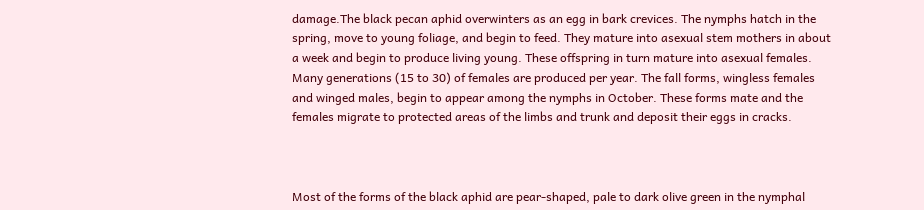damage.The black pecan aphid overwinters as an egg in bark crevices. The nymphs hatch in the spring, move to young foliage, and begin to feed. They mature into asexual stem mothers in about a week and begin to produce living young. These offspring in turn mature into asexual females. Many generations (15 to 30) of females are produced per year. The fall forms, wingless females and winged males, begin to appear among the nymphs in October. These forms mate and the females migrate to protected areas of the limbs and trunk and deposit their eggs in cracks.



Most of the forms of the black aphid are pear-shaped, pale to dark olive green in the nymphal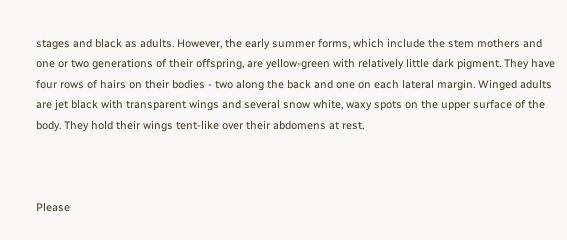stages and black as adults. However, the early summer forms, which include the stem mothers and one or two generations of their offspring, are yellow-green with relatively little dark pigment. They have four rows of hairs on their bodies - two along the back and one on each lateral margin. Winged adults are jet black with transparent wings and several snow white, waxy spots on the upper surface of the body. They hold their wings tent-like over their abdomens at rest.



Please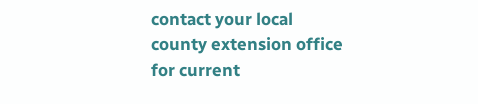contact your local county extension office for current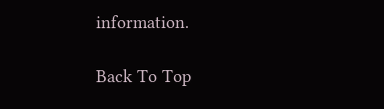information.

Back To Top